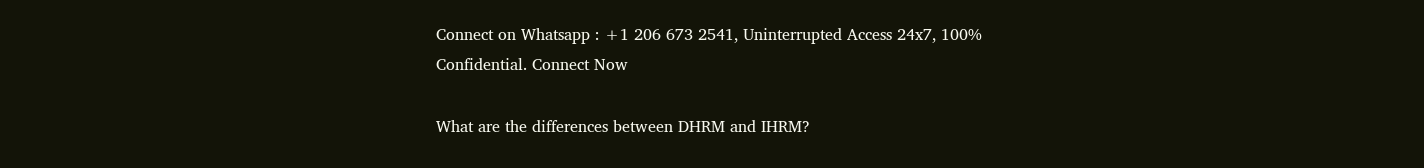Connect on Whatsapp : +1 206 673 2541, Uninterrupted Access 24x7, 100% Confidential. Connect Now

What are the differences between DHRM and IHRM?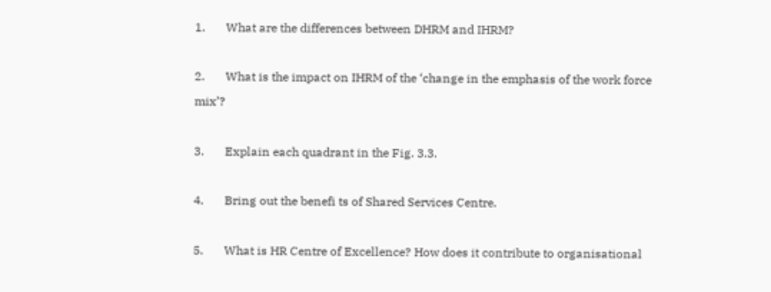1.       What are the differences between DHRM and IHRM?

2.       What is the impact on IHRM of the ‘change in the emphasis of the work force mix’?

3.       Explain each quadrant in the Fig. 3.3.

4.       Bring out the benefi ts of Shared Services Centre.

5.       What is HR Centre of Excellence? How does it contribute to organisational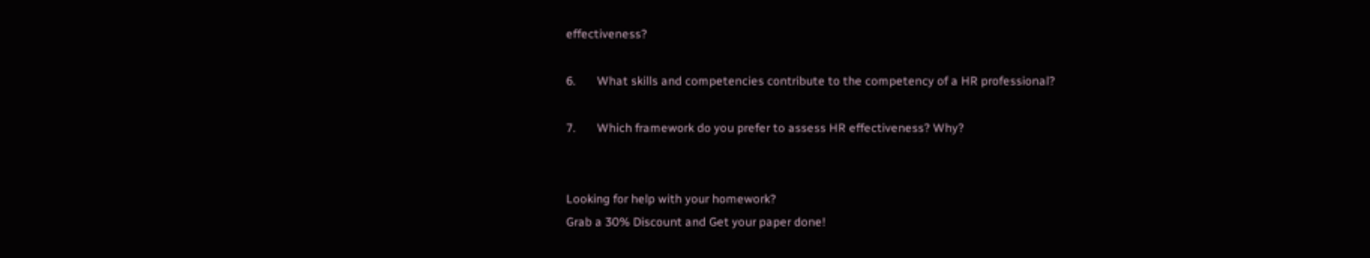effectiveness?

6.       What skills and competencies contribute to the competency of a HR professional?

7.       Which framework do you prefer to assess HR effectiveness? Why?


Looking for help with your homework?
Grab a 30% Discount and Get your paper done!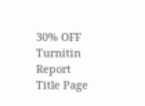30% OFF
Turnitin Report
Title Page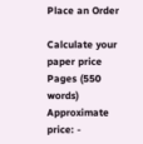Place an Order

Calculate your paper price
Pages (550 words)
Approximate price: -